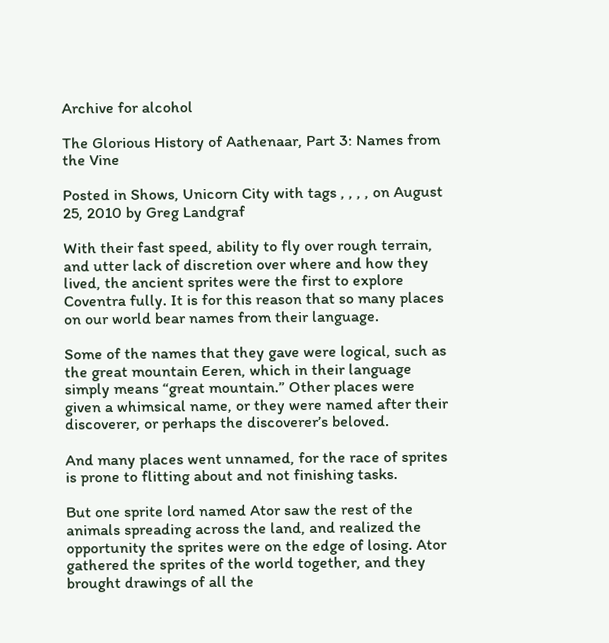Archive for alcohol

The Glorious History of Aathenaar, Part 3: Names from the Vine

Posted in Shows, Unicorn City with tags , , , , on August 25, 2010 by Greg Landgraf

With their fast speed, ability to fly over rough terrain, and utter lack of discretion over where and how they lived, the ancient sprites were the first to explore Coventra fully. It is for this reason that so many places on our world bear names from their language.

Some of the names that they gave were logical, such as the great mountain Eeren, which in their language simply means “great mountain.” Other places were given a whimsical name, or they were named after their discoverer, or perhaps the discoverer’s beloved.

And many places went unnamed, for the race of sprites is prone to flitting about and not finishing tasks.

But one sprite lord named Ator saw the rest of the animals spreading across the land, and realized the opportunity the sprites were on the edge of losing. Ator gathered the sprites of the world together, and they brought drawings of all the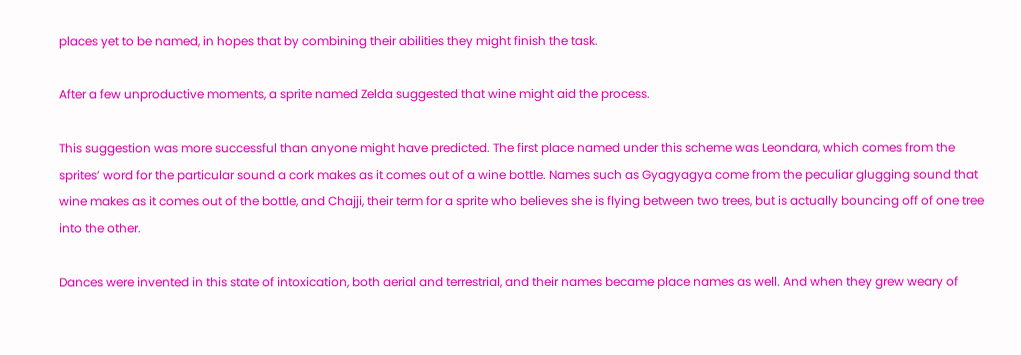places yet to be named, in hopes that by combining their abilities they might finish the task.

After a few unproductive moments, a sprite named Zelda suggested that wine might aid the process.

This suggestion was more successful than anyone might have predicted. The first place named under this scheme was Leondara, which comes from the sprites’ word for the particular sound a cork makes as it comes out of a wine bottle. Names such as Gyagyagya come from the peculiar glugging sound that wine makes as it comes out of the bottle, and Chajji, their term for a sprite who believes she is flying between two trees, but is actually bouncing off of one tree into the other.

Dances were invented in this state of intoxication, both aerial and terrestrial, and their names became place names as well. And when they grew weary of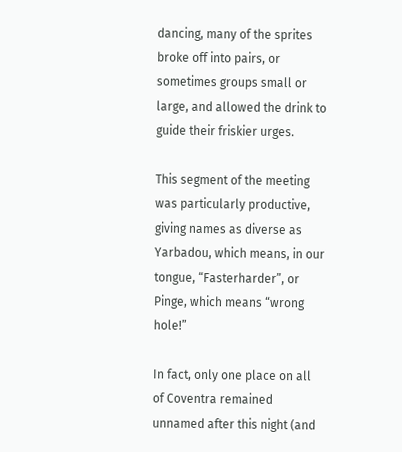dancing, many of the sprites broke off into pairs, or sometimes groups small or large, and allowed the drink to guide their friskier urges.

This segment of the meeting was particularly productive, giving names as diverse as Yarbadou, which means, in our tongue, “Fasterharder”, or Pinge, which means “wrong hole!”

In fact, only one place on all of Coventra remained unnamed after this night (and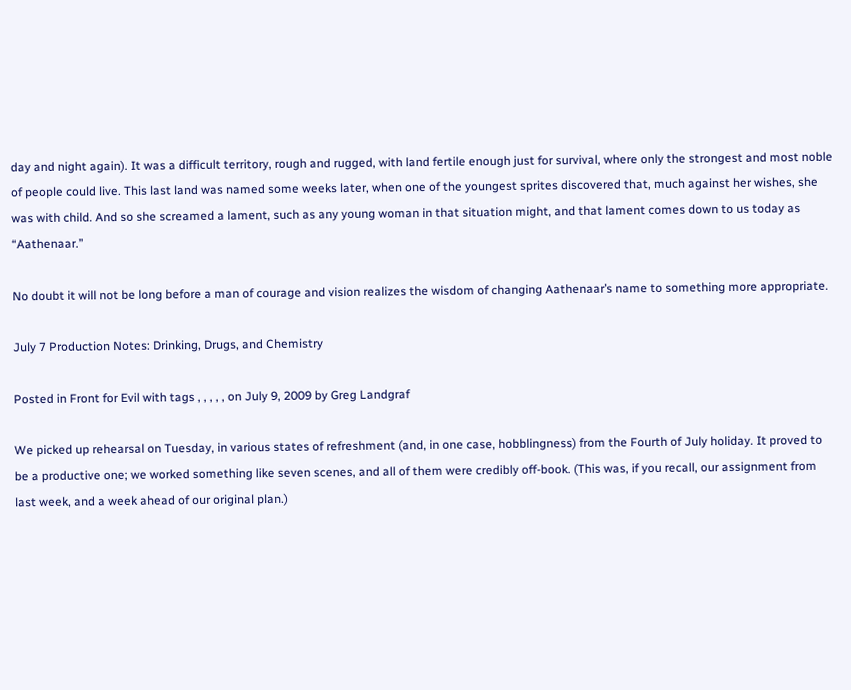day and night again). It was a difficult territory, rough and rugged, with land fertile enough just for survival, where only the strongest and most noble of people could live. This last land was named some weeks later, when one of the youngest sprites discovered that, much against her wishes, she was with child. And so she screamed a lament, such as any young woman in that situation might, and that lament comes down to us today as “Aathenaar.”

No doubt it will not be long before a man of courage and vision realizes the wisdom of changing Aathenaar’s name to something more appropriate.

July 7 Production Notes: Drinking, Drugs, and Chemistry

Posted in Front for Evil with tags , , , , , on July 9, 2009 by Greg Landgraf

We picked up rehearsal on Tuesday, in various states of refreshment (and, in one case, hobblingness) from the Fourth of July holiday. It proved to be a productive one; we worked something like seven scenes, and all of them were credibly off-book. (This was, if you recall, our assignment from last week, and a week ahead of our original plan.)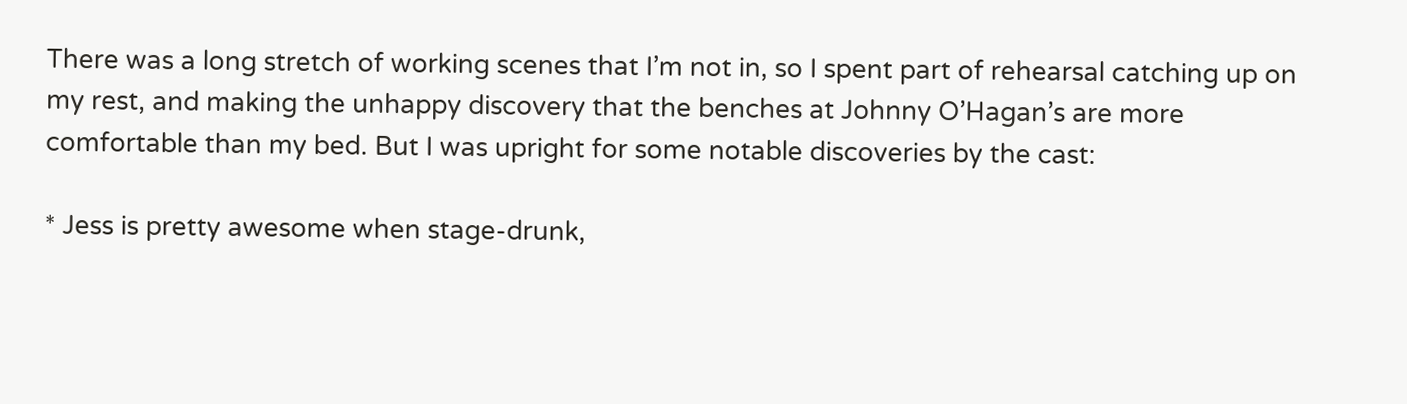There was a long stretch of working scenes that I’m not in, so I spent part of rehearsal catching up on my rest, and making the unhappy discovery that the benches at Johnny O’Hagan’s are more comfortable than my bed. But I was upright for some notable discoveries by the cast:

* Jess is pretty awesome when stage-drunk,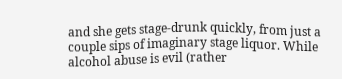and she gets stage-drunk quickly, from just a couple sips of imaginary stage liquor. While alcohol abuse is evil (rather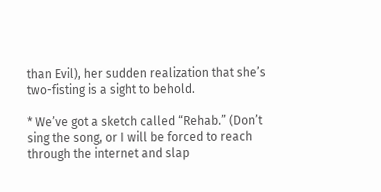than Evil), her sudden realization that she’s two-fisting is a sight to behold.

* We’ve got a sketch called “Rehab.” (Don’t sing the song, or I will be forced to reach through the internet and slap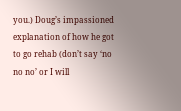you.) Doug’s impassioned explanation of how he got to go rehab (don’t say ‘no no no’ or I will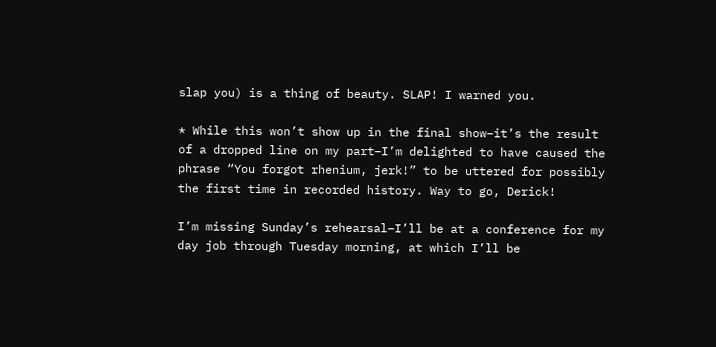slap you) is a thing of beauty. SLAP! I warned you.

* While this won’t show up in the final show–it’s the result of a dropped line on my part–I’m delighted to have caused the phrase “You forgot rhenium, jerk!” to be uttered for possibly the first time in recorded history. Way to go, Derick!

I’m missing Sunday’s rehearsal–I’ll be at a conference for my day job through Tuesday morning, at which I’ll be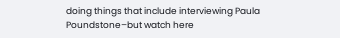doing things that include interviewing Paula Poundstone–but watch here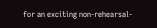for an exciting non-rehearsal-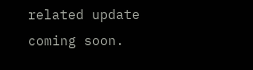related update coming soon.